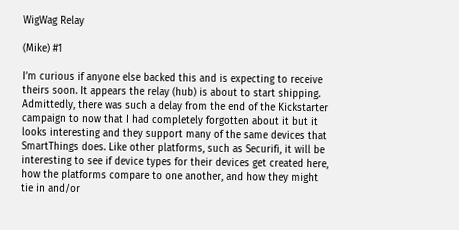WigWag Relay

(Mike) #1

I’m curious if anyone else backed this and is expecting to receive theirs soon. It appears the relay (hub) is about to start shipping. Admittedly, there was such a delay from the end of the Kickstarter campaign to now that I had completely forgotten about it but it looks interesting and they support many of the same devices that SmartThings does. Like other platforms, such as Securifi, it will be interesting to see if device types for their devices get created here, how the platforms compare to one another, and how they might tie in and/or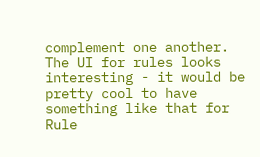complement one another. The UI for rules looks interesting - it would be pretty cool to have something like that for Rule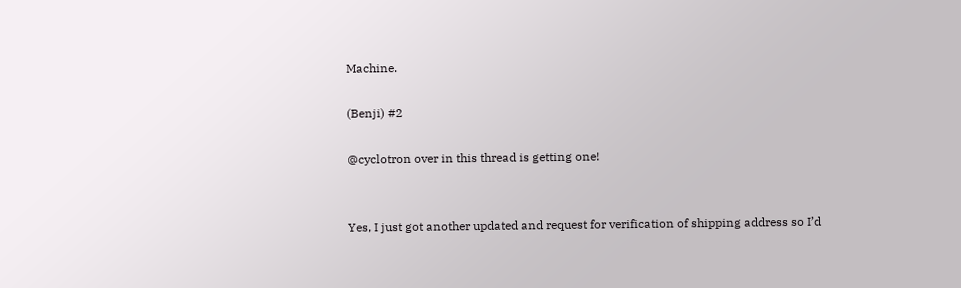Machine.

(Benji) #2

@cyclotron over in this thread is getting one!


Yes, I just got another updated and request for verification of shipping address so I’d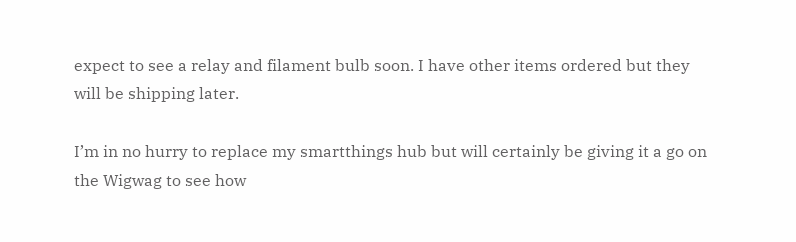expect to see a relay and filament bulb soon. I have other items ordered but they will be shipping later.

I’m in no hurry to replace my smartthings hub but will certainly be giving it a go on the Wigwag to see how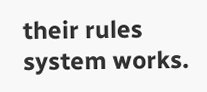their rules system works.